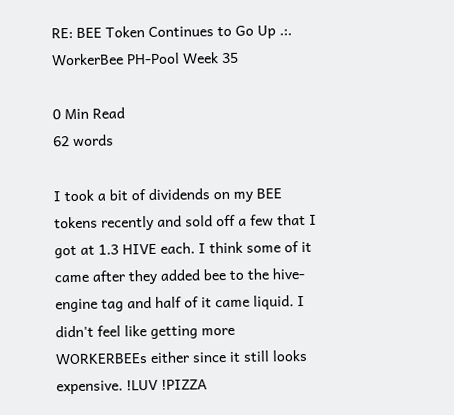RE: BEE Token Continues to Go Up .:. WorkerBee PH-Pool Week 35

0 Min Read
62 words

I took a bit of dividends on my BEE tokens recently and sold off a few that I got at 1.3 HIVE each. I think some of it came after they added bee to the hive-engine tag and half of it came liquid. I didn't feel like getting more WORKERBEEs either since it still looks expensive. !LUV !PIZZA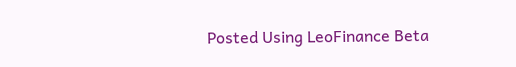Posted Using LeoFinance Beta